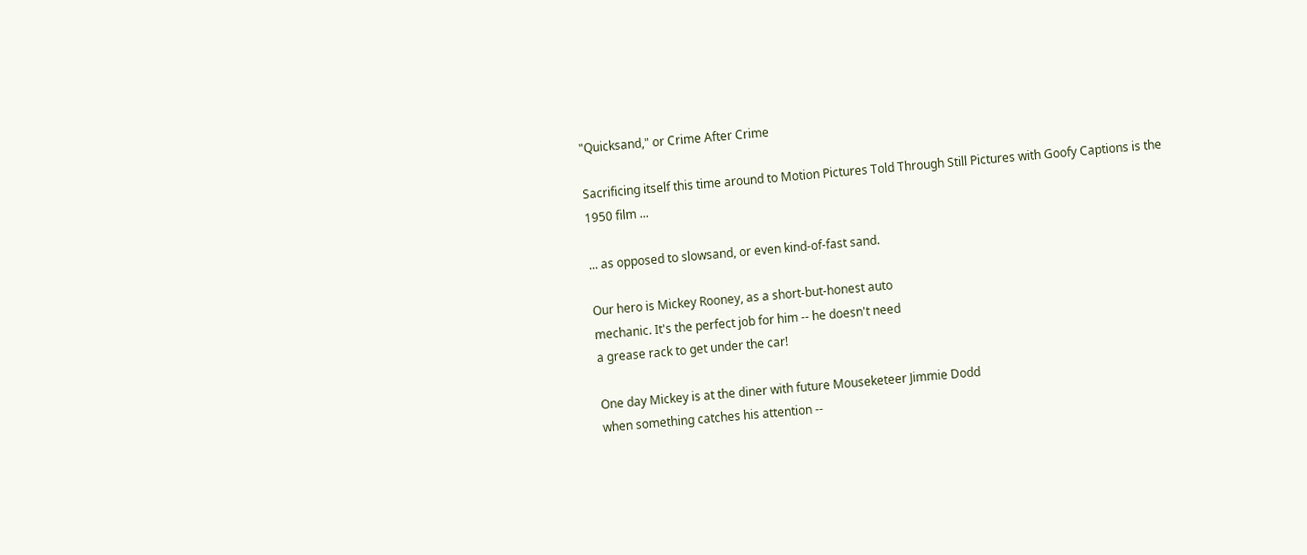"Quicksand," or Crime After Crime

Sacrificing itself this time around to Motion Pictures Told Through Still Pictures with Goofy Captions is the 1950 film ...

... as opposed to slowsand, or even kind-of-fast sand.

Our hero is Mickey Rooney, as a short-but-honest auto
mechanic. It's the perfect job for him -- he doesn't need
a grease rack to get under the car!

One day Mickey is at the diner with future Mouseketeer Jimmie Dodd
when something catches his attention --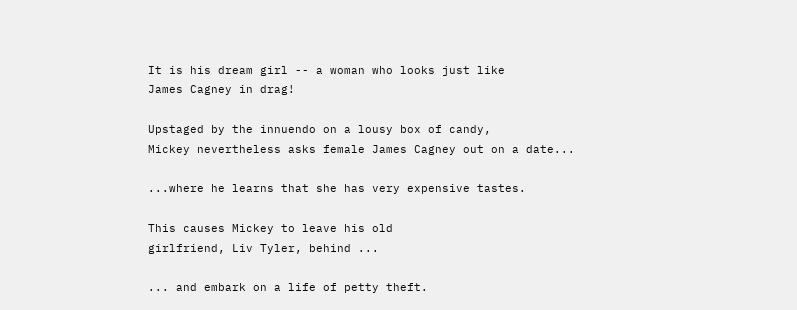It is his dream girl -- a woman who looks just like
James Cagney in drag!

Upstaged by the innuendo on a lousy box of candy,
Mickey nevertheless asks female James Cagney out on a date...

...where he learns that she has very expensive tastes.

This causes Mickey to leave his old
girlfriend, Liv Tyler, behind ...

... and embark on a life of petty theft.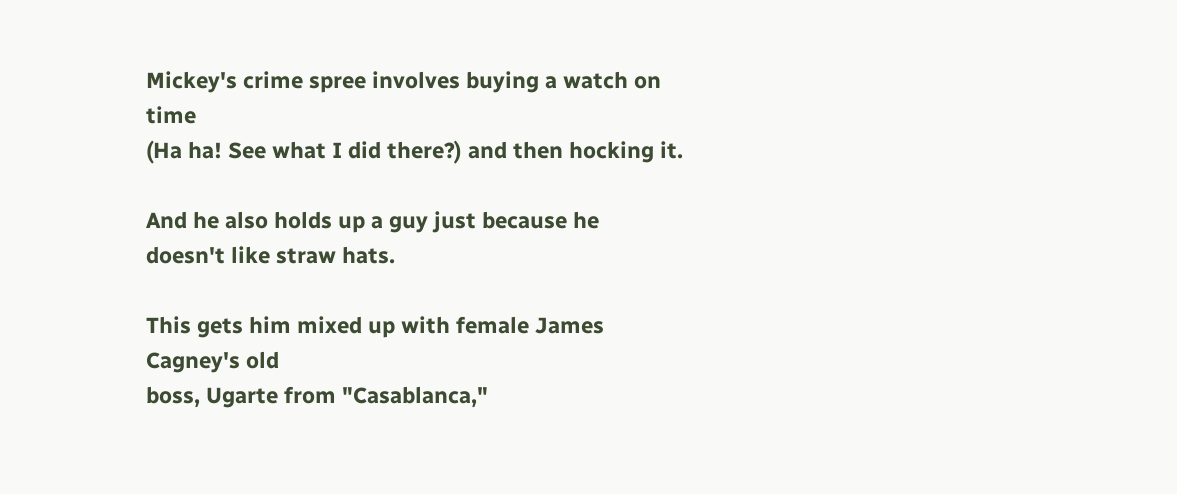Mickey's crime spree involves buying a watch on time
(Ha ha! See what I did there?) and then hocking it.

And he also holds up a guy just because he
doesn't like straw hats.

This gets him mixed up with female James Cagney's old
boss, Ugarte from "Casablanca,"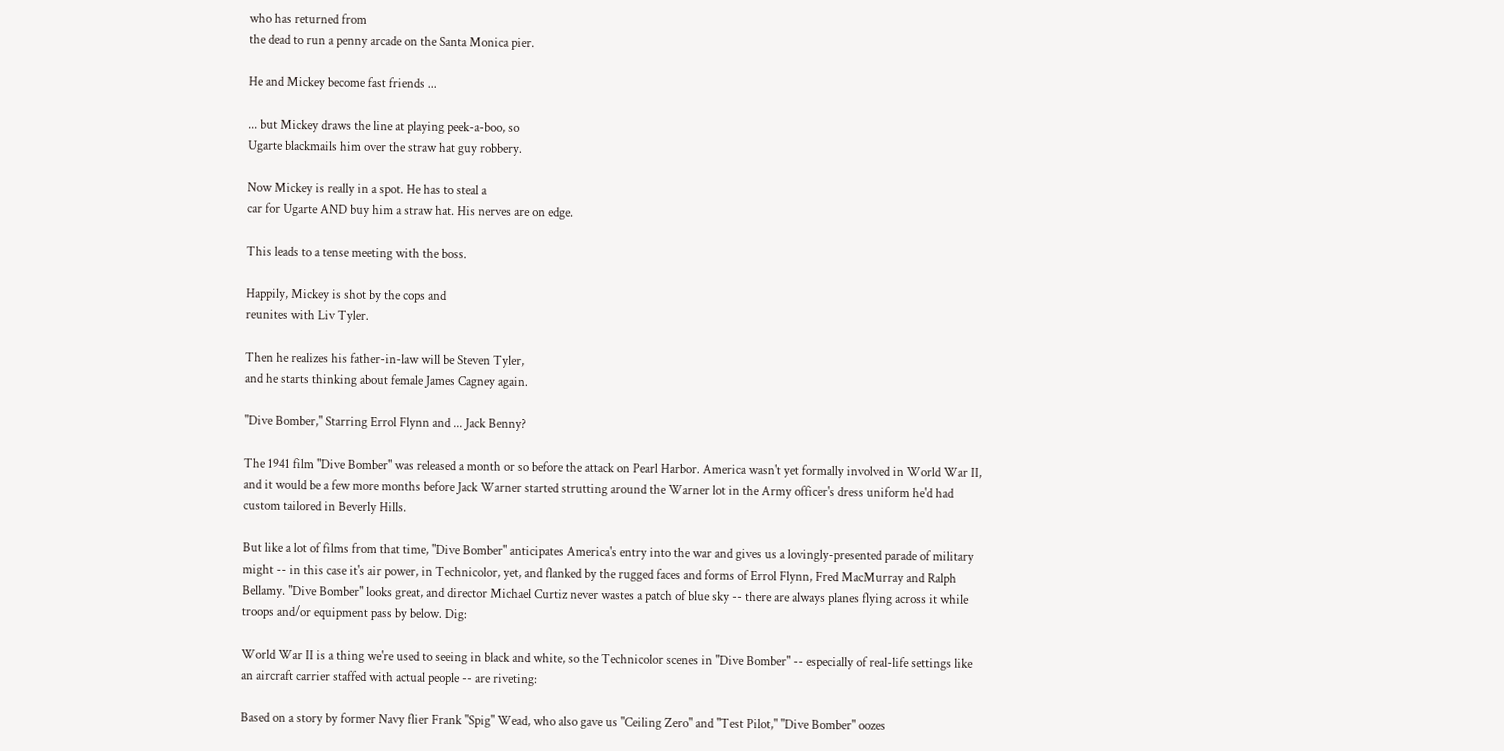who has returned from
the dead to run a penny arcade on the Santa Monica pier.

He and Mickey become fast friends ...

... but Mickey draws the line at playing peek-a-boo, so
Ugarte blackmails him over the straw hat guy robbery.

Now Mickey is really in a spot. He has to steal a
car for Ugarte AND buy him a straw hat. His nerves are on edge.

This leads to a tense meeting with the boss.

Happily, Mickey is shot by the cops and
reunites with Liv Tyler.

Then he realizes his father-in-law will be Steven Tyler,
and he starts thinking about female James Cagney again.

"Dive Bomber," Starring Errol Flynn and ... Jack Benny?

The 1941 film "Dive Bomber" was released a month or so before the attack on Pearl Harbor. America wasn't yet formally involved in World War II, and it would be a few more months before Jack Warner started strutting around the Warner lot in the Army officer's dress uniform he'd had custom tailored in Beverly Hills.

But like a lot of films from that time, "Dive Bomber" anticipates America's entry into the war and gives us a lovingly-presented parade of military might -- in this case it's air power, in Technicolor, yet, and flanked by the rugged faces and forms of Errol Flynn, Fred MacMurray and Ralph Bellamy. "Dive Bomber" looks great, and director Michael Curtiz never wastes a patch of blue sky -- there are always planes flying across it while troops and/or equipment pass by below. Dig:

World War II is a thing we're used to seeing in black and white, so the Technicolor scenes in "Dive Bomber" -- especially of real-life settings like an aircraft carrier staffed with actual people -- are riveting:

Based on a story by former Navy flier Frank "Spig" Wead, who also gave us "Ceiling Zero" and "Test Pilot," "Dive Bomber" oozes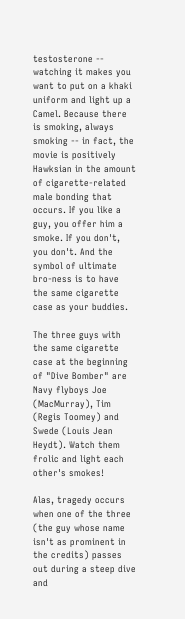testosterone -- watching it makes you want to put on a khaki uniform and light up a Camel. Because there is smoking, always smoking -- in fact, the movie is positively Hawksian in the amount of cigarette-related male bonding that occurs. If you like a guy, you offer him a smoke. If you don't, you don't. And the symbol of ultimate bro-ness is to have the same cigarette case as your buddies.

The three guys with the same cigarette case at the beginning of "Dive Bomber" are Navy flyboys Joe (MacMurray), Tim (Regis Toomey) and Swede (Louis Jean Heydt). Watch them frolic and light each other's smokes!

Alas, tragedy occurs when one of the three (the guy whose name isn't as prominent in the credits) passes out during a steep dive and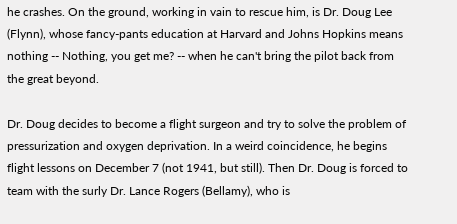he crashes. On the ground, working in vain to rescue him, is Dr. Doug Lee (Flynn), whose fancy-pants education at Harvard and Johns Hopkins means nothing -- Nothing, you get me? -- when he can't bring the pilot back from the great beyond.

Dr. Doug decides to become a flight surgeon and try to solve the problem of pressurization and oxygen deprivation. In a weird coincidence, he begins flight lessons on December 7 (not 1941, but still). Then Dr. Doug is forced to team with the surly Dr. Lance Rogers (Bellamy), who is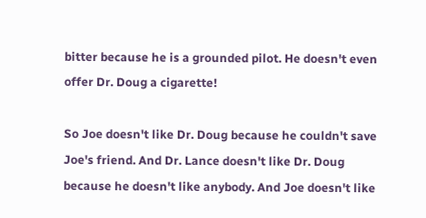bitter because he is a grounded pilot. He doesn't even offer Dr. Doug a cigarette!

So Joe doesn't like Dr. Doug because he couldn't save Joe's friend. And Dr. Lance doesn't like Dr. Doug because he doesn't like anybody. And Joe doesn't like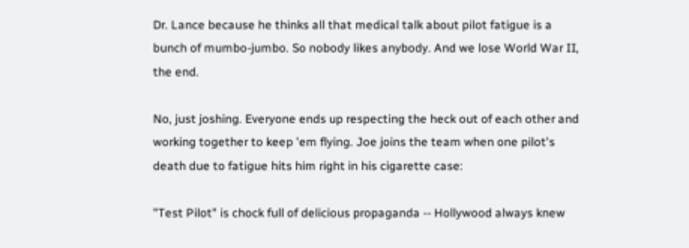Dr. Lance because he thinks all that medical talk about pilot fatigue is a bunch of mumbo-jumbo. So nobody likes anybody. And we lose World War II, the end.

No, just joshing. Everyone ends up respecting the heck out of each other and working together to keep 'em flying. Joe joins the team when one pilot's death due to fatigue hits him right in his cigarette case:

"Test Pilot" is chock full of delicious propaganda -- Hollywood always knew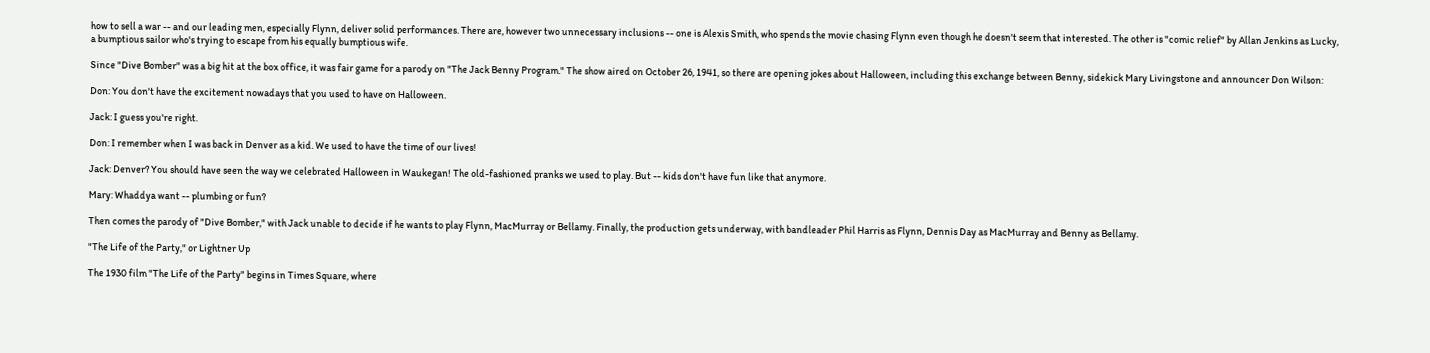how to sell a war -- and our leading men, especially Flynn, deliver solid performances. There are, however two unnecessary inclusions -- one is Alexis Smith, who spends the movie chasing Flynn even though he doesn't seem that interested. The other is "comic relief" by Allan Jenkins as Lucky, a bumptious sailor who's trying to escape from his equally bumptious wife.

Since "Dive Bomber" was a big hit at the box office, it was fair game for a parody on "The Jack Benny Program." The show aired on October 26, 1941, so there are opening jokes about Halloween, including this exchange between Benny, sidekick Mary Livingstone and announcer Don Wilson:

Don: You don't have the excitement nowadays that you used to have on Halloween.

Jack: I guess you're right.

Don: I remember when I was back in Denver as a kid. We used to have the time of our lives!

Jack: Denver? You should have seen the way we celebrated Halloween in Waukegan! The old-fashioned pranks we used to play. But -- kids don't have fun like that anymore.

Mary: Whaddya want -- plumbing or fun?

Then comes the parody of "Dive Bomber," with Jack unable to decide if he wants to play Flynn, MacMurray or Bellamy. Finally, the production gets underway, with bandleader Phil Harris as Flynn, Dennis Day as MacMurray and Benny as Bellamy.

"The Life of the Party," or Lightner Up

The 1930 film "The Life of the Party" begins in Times Square, where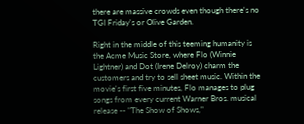there are massive crowds even though there's no TGI Friday's or Olive Garden.

Right in the middle of this teeming humanity is the Acme Music Store, where Flo (Winnie Lightner) and Dot (Irene Delroy) charm the customers and try to sell sheet music. Within the movie's first five minutes, Flo manages to plug songs from every current Warner Bros. musical release -- "The Show of Shows,"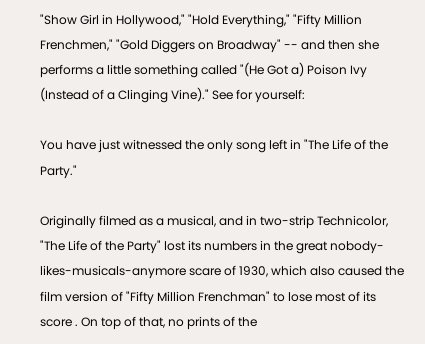"Show Girl in Hollywood," "Hold Everything," "Fifty Million Frenchmen," "Gold Diggers on Broadway" -- and then she performs a little something called "(He Got a) Poison Ivy (Instead of a Clinging Vine)." See for yourself:

You have just witnessed the only song left in "The Life of the Party."

Originally filmed as a musical, and in two-strip Technicolor, "The Life of the Party" lost its numbers in the great nobody-likes-musicals-anymore scare of 1930, which also caused the film version of "Fifty Million Frenchman" to lose most of its score . On top of that, no prints of the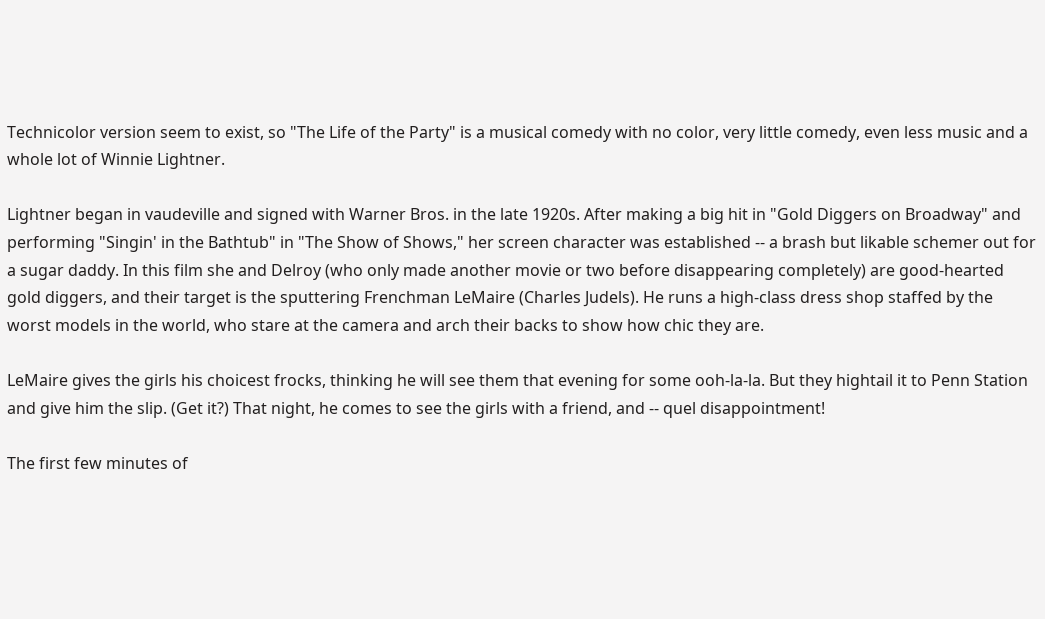Technicolor version seem to exist, so "The Life of the Party" is a musical comedy with no color, very little comedy, even less music and a whole lot of Winnie Lightner.

Lightner began in vaudeville and signed with Warner Bros. in the late 1920s. After making a big hit in "Gold Diggers on Broadway" and performing "Singin' in the Bathtub" in "The Show of Shows," her screen character was established -- a brash but likable schemer out for a sugar daddy. In this film she and Delroy (who only made another movie or two before disappearing completely) are good-hearted gold diggers, and their target is the sputtering Frenchman LeMaire (Charles Judels). He runs a high-class dress shop staffed by the worst models in the world, who stare at the camera and arch their backs to show how chic they are.

LeMaire gives the girls his choicest frocks, thinking he will see them that evening for some ooh-la-la. But they hightail it to Penn Station and give him the slip. (Get it?) That night, he comes to see the girls with a friend, and -- quel disappointment!

The first few minutes of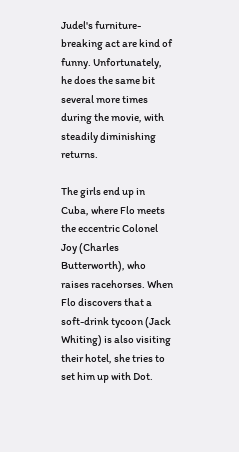Judel's furniture-breaking act are kind of funny. Unfortunately, he does the same bit several more times during the movie, with steadily diminishing returns.

The girls end up in Cuba, where Flo meets the eccentric Colonel Joy (Charles Butterworth), who raises racehorses. When Flo discovers that a soft-drink tycoon (Jack Whiting) is also visiting their hotel, she tries to set him up with Dot.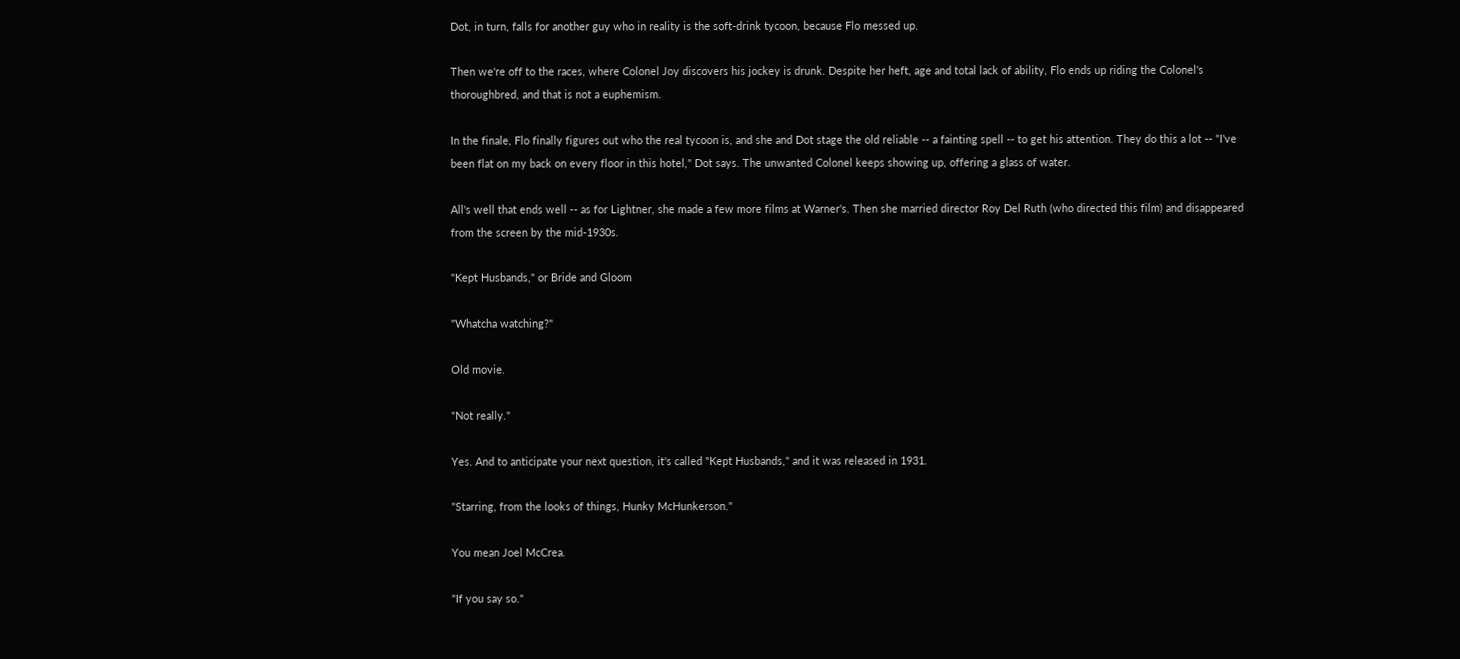Dot, in turn, falls for another guy who in reality is the soft-drink tycoon, because Flo messed up.

Then we're off to the races, where Colonel Joy discovers his jockey is drunk. Despite her heft, age and total lack of ability, Flo ends up riding the Colonel's thoroughbred, and that is not a euphemism.

In the finale, Flo finally figures out who the real tycoon is, and she and Dot stage the old reliable -- a fainting spell -- to get his attention. They do this a lot -- "I've been flat on my back on every floor in this hotel," Dot says. The unwanted Colonel keeps showing up, offering a glass of water.

All's well that ends well -- as for Lightner, she made a few more films at Warner's. Then she married director Roy Del Ruth (who directed this film) and disappeared from the screen by the mid-1930s.

"Kept Husbands," or Bride and Gloom

"Whatcha watching?"

Old movie.

"Not really."

Yes. And to anticipate your next question, it's called "Kept Husbands," and it was released in 1931.

"Starring, from the looks of things, Hunky McHunkerson."

You mean Joel McCrea.

"If you say so."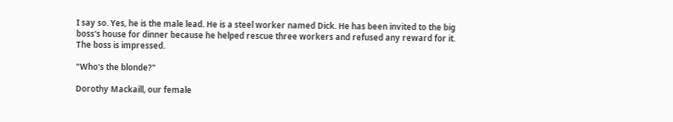I say so. Yes, he is the male lead. He is a steel worker named Dick. He has been invited to the big boss's house for dinner because he helped rescue three workers and refused any reward for it. The boss is impressed.

"Who's the blonde?"

Dorothy Mackaill, our female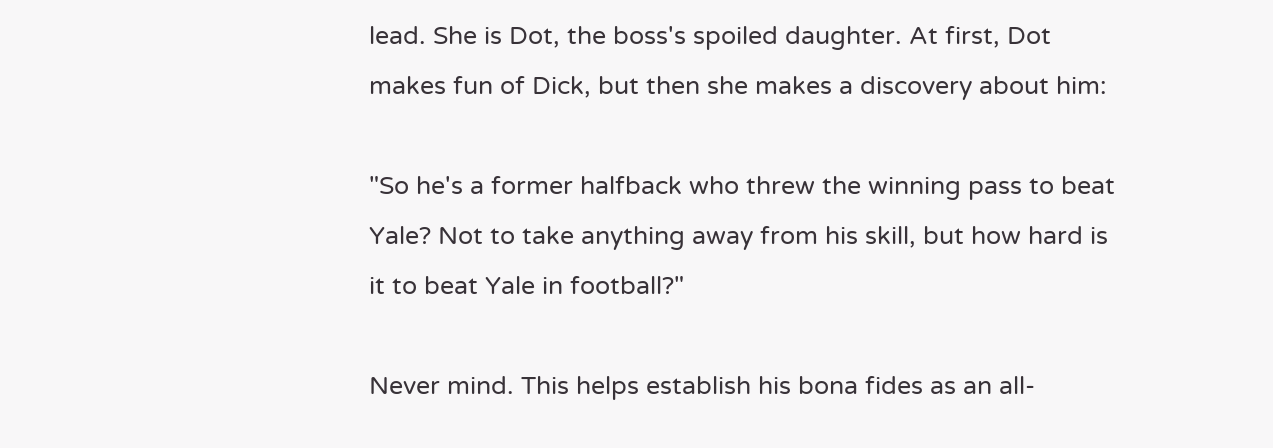lead. She is Dot, the boss's spoiled daughter. At first, Dot makes fun of Dick, but then she makes a discovery about him:

"So he's a former halfback who threw the winning pass to beat Yale? Not to take anything away from his skill, but how hard is it to beat Yale in football?"

Never mind. This helps establish his bona fides as an all-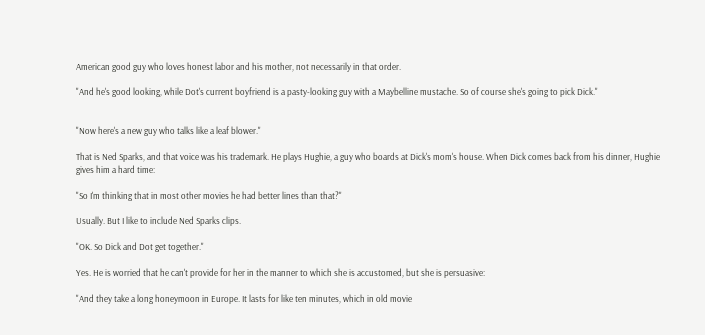American good guy who loves honest labor and his mother, not necessarily in that order.

"And he's good looking, while Dot's current boyfriend is a pasty-looking guy with a Maybelline mustache. So of course she's going to pick Dick."


"Now here's a new guy who talks like a leaf blower."

That is Ned Sparks, and that voice was his trademark. He plays Hughie, a guy who boards at Dick's mom's house. When Dick comes back from his dinner, Hughie gives him a hard time:

"So I'm thinking that in most other movies he had better lines than that?"

Usually. But I like to include Ned Sparks clips.

"OK. So Dick and Dot get together."

Yes. He is worried that he can't provide for her in the manner to which she is accustomed, but she is persuasive:

"And they take a long honeymoon in Europe. It lasts for like ten minutes, which in old movie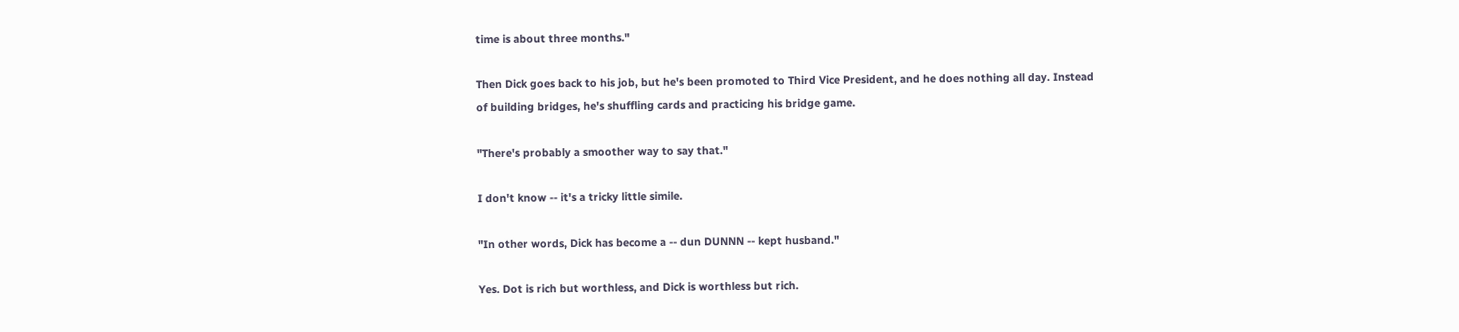time is about three months."

Then Dick goes back to his job, but he's been promoted to Third Vice President, and he does nothing all day. Instead of building bridges, he's shuffling cards and practicing his bridge game.

"There's probably a smoother way to say that."

I don't know -- it's a tricky little simile.

"In other words, Dick has become a -- dun DUNNN -- kept husband."

Yes. Dot is rich but worthless, and Dick is worthless but rich.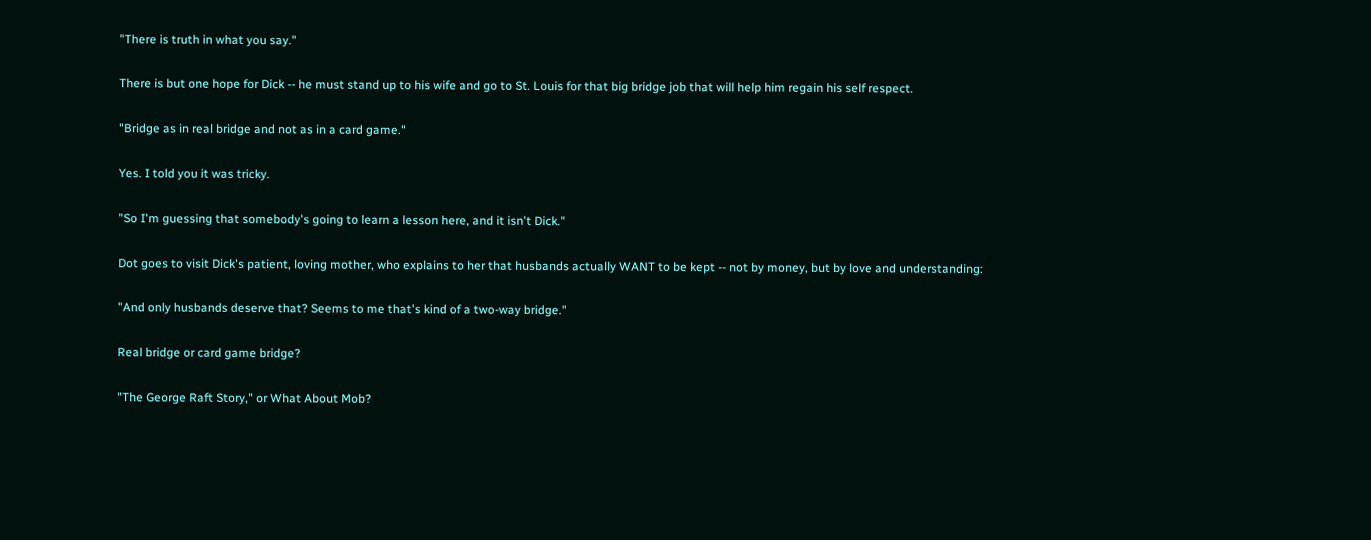"There is truth in what you say."

There is but one hope for Dick -- he must stand up to his wife and go to St. Louis for that big bridge job that will help him regain his self respect.

"Bridge as in real bridge and not as in a card game."

Yes. I told you it was tricky.

"So I'm guessing that somebody's going to learn a lesson here, and it isn't Dick."

Dot goes to visit Dick's patient, loving mother, who explains to her that husbands actually WANT to be kept -- not by money, but by love and understanding:

"And only husbands deserve that? Seems to me that's kind of a two-way bridge."

Real bridge or card game bridge?

"The George Raft Story," or What About Mob?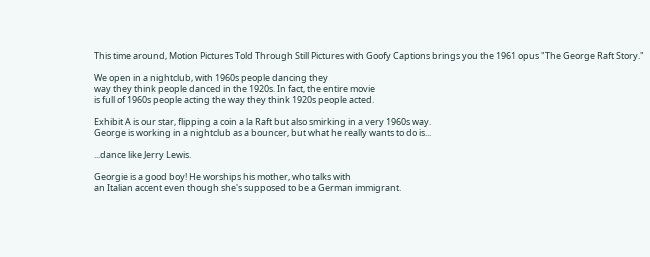This time around, Motion Pictures Told Through Still Pictures with Goofy Captions brings you the 1961 opus "The George Raft Story."

We open in a nightclub, with 1960s people dancing they
way they think people danced in the 1920s. In fact, the entire movie
is full of 1960s people acting the way they think 1920s people acted.

Exhibit A is our star, flipping a coin a la Raft but also smirking in a very 1960s way.
George is working in a nightclub as a bouncer, but what he really wants to do is...

...dance like Jerry Lewis.

Georgie is a good boy! He worships his mother, who talks with
an Italian accent even though she's supposed to be a German immigrant.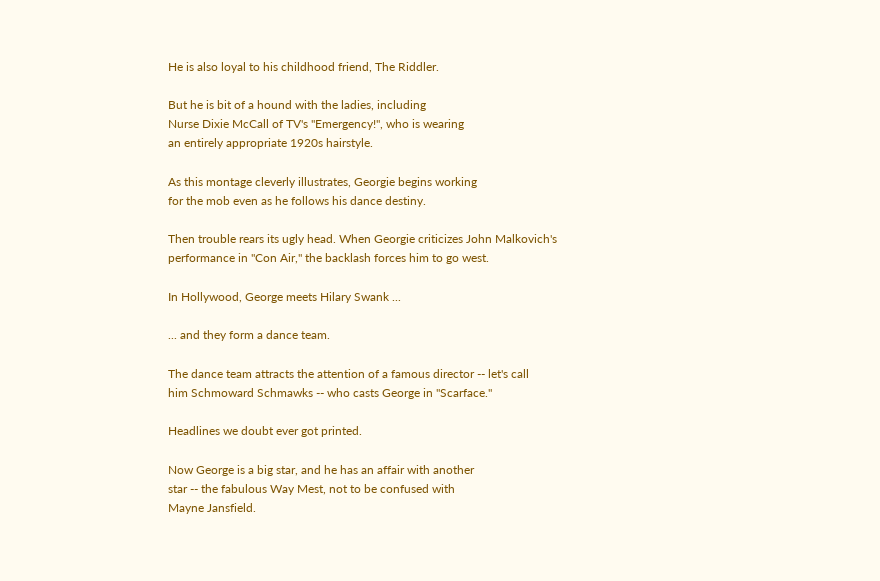He is also loyal to his childhood friend, The Riddler.

But he is bit of a hound with the ladies, including
Nurse Dixie McCall of TV's "Emergency!", who is wearing
an entirely appropriate 1920s hairstyle.

As this montage cleverly illustrates, Georgie begins working
for the mob even as he follows his dance destiny.

Then trouble rears its ugly head. When Georgie criticizes John Malkovich's
performance in "Con Air," the backlash forces him to go west.

In Hollywood, George meets Hilary Swank ...

... and they form a dance team.

The dance team attracts the attention of a famous director -- let's call
him Schmoward Schmawks -- who casts George in "Scarface."

Headlines we doubt ever got printed.

Now George is a big star, and he has an affair with another
star -- the fabulous Way Mest, not to be confused with
Mayne Jansfield.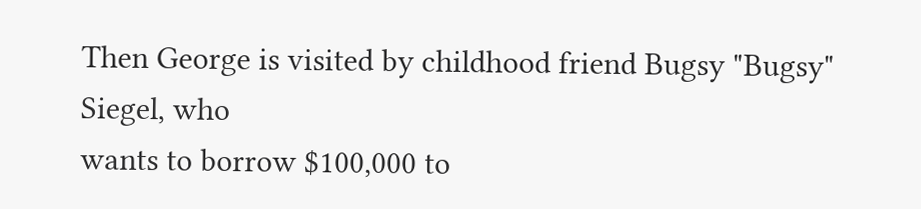Then George is visited by childhood friend Bugsy "Bugsy" Siegel, who
wants to borrow $100,000 to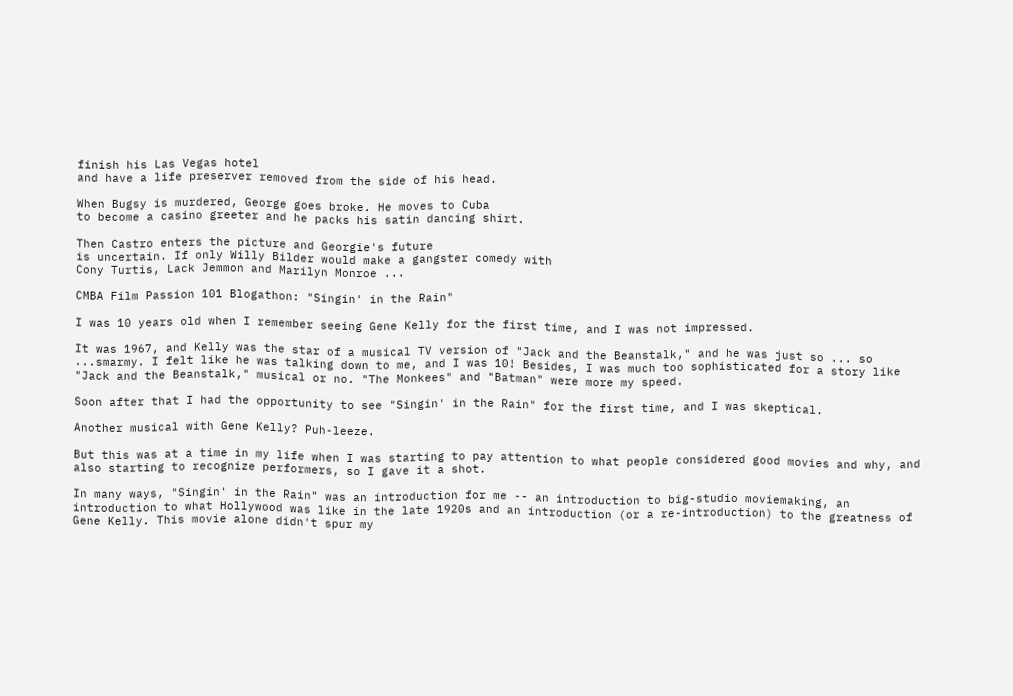finish his Las Vegas hotel
and have a life preserver removed from the side of his head.

When Bugsy is murdered, George goes broke. He moves to Cuba
to become a casino greeter and he packs his satin dancing shirt.

Then Castro enters the picture and Georgie's future
is uncertain. If only Willy Bilder would make a gangster comedy with
Cony Turtis, Lack Jemmon and Marilyn Monroe ...

CMBA Film Passion 101 Blogathon: "Singin' in the Rain"

I was 10 years old when I remember seeing Gene Kelly for the first time, and I was not impressed.

It was 1967, and Kelly was the star of a musical TV version of "Jack and the Beanstalk," and he was just so ... so ...smarmy. I felt like he was talking down to me, and I was 10! Besides, I was much too sophisticated for a story like "Jack and the Beanstalk," musical or no. "The Monkees" and "Batman" were more my speed.

Soon after that I had the opportunity to see "Singin' in the Rain" for the first time, and I was skeptical.

Another musical with Gene Kelly? Puh-leeze.

But this was at a time in my life when I was starting to pay attention to what people considered good movies and why, and also starting to recognize performers, so I gave it a shot.

In many ways, "Singin' in the Rain" was an introduction for me -- an introduction to big-studio moviemaking, an introduction to what Hollywood was like in the late 1920s and an introduction (or a re-introduction) to the greatness of Gene Kelly. This movie alone didn't spur my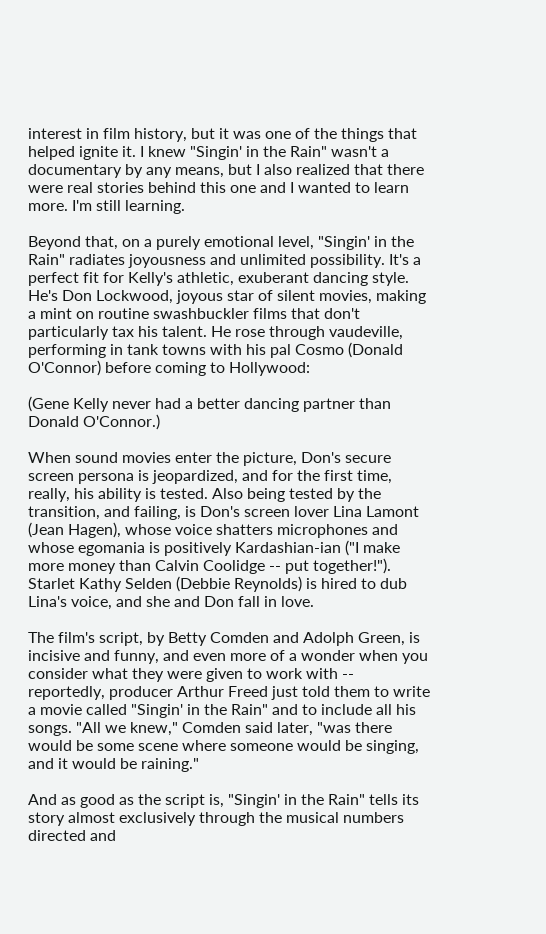interest in film history, but it was one of the things that helped ignite it. I knew "Singin' in the Rain" wasn't a documentary by any means, but I also realized that there were real stories behind this one and I wanted to learn more. I'm still learning.

Beyond that, on a purely emotional level, "Singin' in the Rain" radiates joyousness and unlimited possibility. It's a perfect fit for Kelly's athletic, exuberant dancing style. He's Don Lockwood, joyous star of silent movies, making a mint on routine swashbuckler films that don't particularly tax his talent. He rose through vaudeville, performing in tank towns with his pal Cosmo (Donald O'Connor) before coming to Hollywood:

(Gene Kelly never had a better dancing partner than Donald O'Connor.)

When sound movies enter the picture, Don's secure screen persona is jeopardized, and for the first time, really, his ability is tested. Also being tested by the transition, and failing, is Don's screen lover Lina Lamont (Jean Hagen), whose voice shatters microphones and whose egomania is positively Kardashian-ian ("I make more money than Calvin Coolidge -- put together!"). Starlet Kathy Selden (Debbie Reynolds) is hired to dub Lina's voice, and she and Don fall in love.

The film's script, by Betty Comden and Adolph Green, is incisive and funny, and even more of a wonder when you consider what they were given to work with -- reportedly, producer Arthur Freed just told them to write a movie called "Singin' in the Rain" and to include all his songs. "All we knew," Comden said later, "was there would be some scene where someone would be singing, and it would be raining."

And as good as the script is, "Singin' in the Rain" tells its story almost exclusively through the musical numbers directed and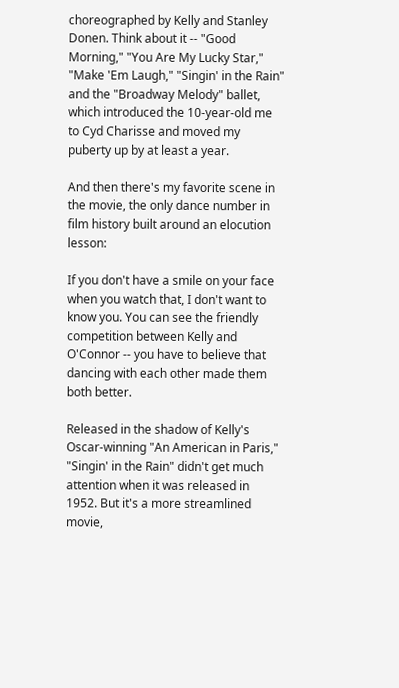choreographed by Kelly and Stanley Donen. Think about it -- "Good Morning," "You Are My Lucky Star," "Make 'Em Laugh," "Singin' in the Rain" and the "Broadway Melody" ballet, which introduced the 10-year-old me to Cyd Charisse and moved my puberty up by at least a year.

And then there's my favorite scene in the movie, the only dance number in film history built around an elocution lesson:

If you don't have a smile on your face when you watch that, I don't want to know you. You can see the friendly competition between Kelly and O'Connor -- you have to believe that dancing with each other made them both better.

Released in the shadow of Kelly's Oscar-winning "An American in Paris," "Singin' in the Rain" didn't get much attention when it was released in 1952. But it's a more streamlined movie,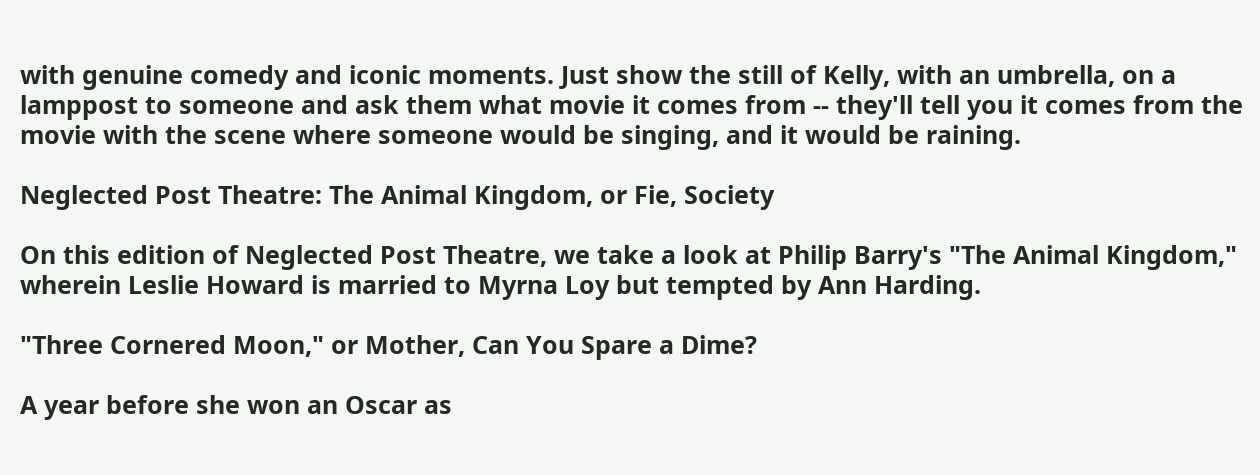with genuine comedy and iconic moments. Just show the still of Kelly, with an umbrella, on a lamppost to someone and ask them what movie it comes from -- they'll tell you it comes from the movie with the scene where someone would be singing, and it would be raining.

Neglected Post Theatre: The Animal Kingdom, or Fie, Society

On this edition of Neglected Post Theatre, we take a look at Philip Barry's "The Animal Kingdom," wherein Leslie Howard is married to Myrna Loy but tempted by Ann Harding.

"Three Cornered Moon," or Mother, Can You Spare a Dime?

A year before she won an Oscar as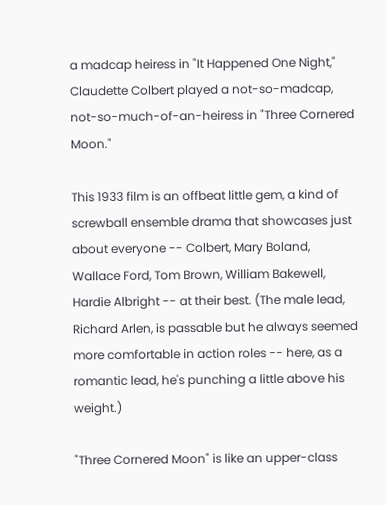a madcap heiress in "It Happened One Night," Claudette Colbert played a not-so-madcap, not-so-much-of-an-heiress in "Three Cornered Moon."

This 1933 film is an offbeat little gem, a kind of screwball ensemble drama that showcases just about everyone -- Colbert, Mary Boland, Wallace Ford, Tom Brown, William Bakewell, Hardie Albright -- at their best. (The male lead, Richard Arlen, is passable but he always seemed more comfortable in action roles -- here, as a romantic lead, he's punching a little above his weight.)

"Three Cornered Moon" is like an upper-class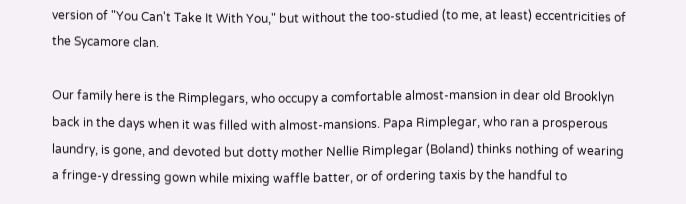version of "You Can't Take It With You," but without the too-studied (to me, at least) eccentricities of the Sycamore clan.

Our family here is the Rimplegars, who occupy a comfortable almost-mansion in dear old Brooklyn back in the days when it was filled with almost-mansions. Papa Rimplegar, who ran a prosperous laundry, is gone, and devoted but dotty mother Nellie Rimplegar (Boland) thinks nothing of wearing a fringe-y dressing gown while mixing waffle batter, or of ordering taxis by the handful to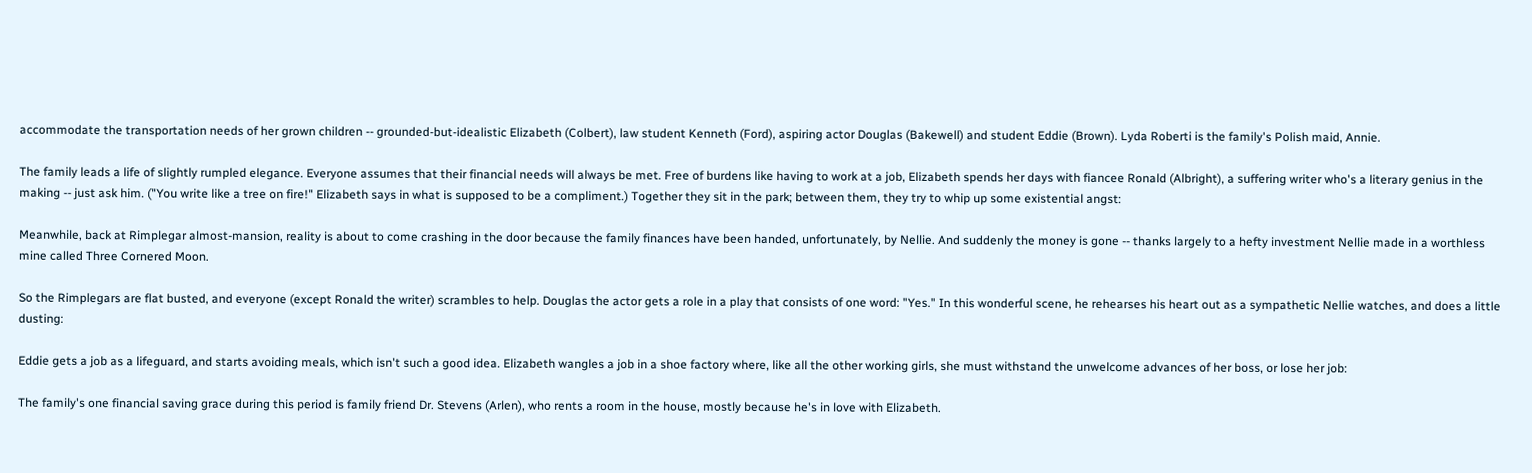accommodate the transportation needs of her grown children -- grounded-but-idealistic Elizabeth (Colbert), law student Kenneth (Ford), aspiring actor Douglas (Bakewell) and student Eddie (Brown). Lyda Roberti is the family's Polish maid, Annie.

The family leads a life of slightly rumpled elegance. Everyone assumes that their financial needs will always be met. Free of burdens like having to work at a job, Elizabeth spends her days with fiancee Ronald (Albright), a suffering writer who's a literary genius in the making -- just ask him. ("You write like a tree on fire!" Elizabeth says in what is supposed to be a compliment.) Together they sit in the park; between them, they try to whip up some existential angst:

Meanwhile, back at Rimplegar almost-mansion, reality is about to come crashing in the door because the family finances have been handed, unfortunately, by Nellie. And suddenly the money is gone -- thanks largely to a hefty investment Nellie made in a worthless mine called Three Cornered Moon.

So the Rimplegars are flat busted, and everyone (except Ronald the writer) scrambles to help. Douglas the actor gets a role in a play that consists of one word: "Yes." In this wonderful scene, he rehearses his heart out as a sympathetic Nellie watches, and does a little dusting:

Eddie gets a job as a lifeguard, and starts avoiding meals, which isn't such a good idea. Elizabeth wangles a job in a shoe factory where, like all the other working girls, she must withstand the unwelcome advances of her boss, or lose her job:

The family's one financial saving grace during this period is family friend Dr. Stevens (Arlen), who rents a room in the house, mostly because he's in love with Elizabeth.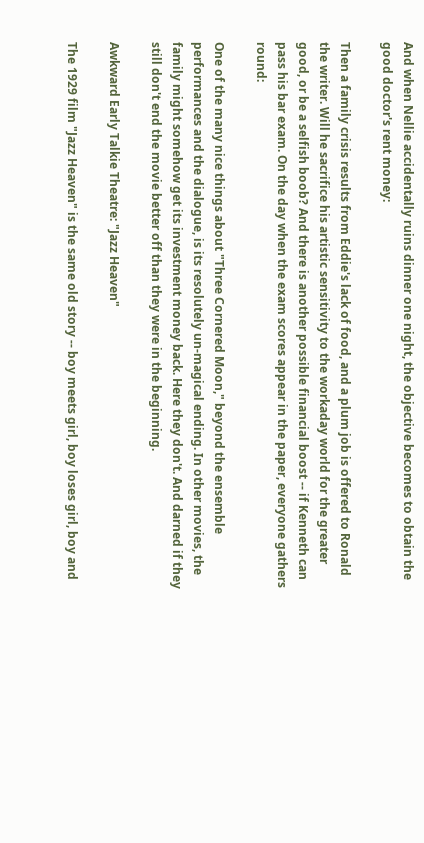And when Nellie accidentally ruins dinner one night, the objective becomes to obtain the good doctor's rent money:

Then a family crisis results from Eddie's lack of food, and a plum job is offered to Ronald the writer. Will he sacrifice his artistic sensitivity to the workaday world for the greater good, or be a selfish boob? And there is another possible financial boost -- if Kenneth can pass his bar exam. On the day when the exam scores appear in the paper, everyone gathers round:

One of the many nice things about "Three Cornered Moon," beyond the ensemble performances and the dialogue, is its resolutely un-magical ending. In other movies, the family might somehow get its investment money back. Here they don't. And darned if they still don't end the movie better off than they were in the beginning.

Awkward Early Talkie Theatre: "Jazz Heaven"

The 1929 film "Jazz Heaven" is the same old story -- boy meets girl, boy loses girl, boy and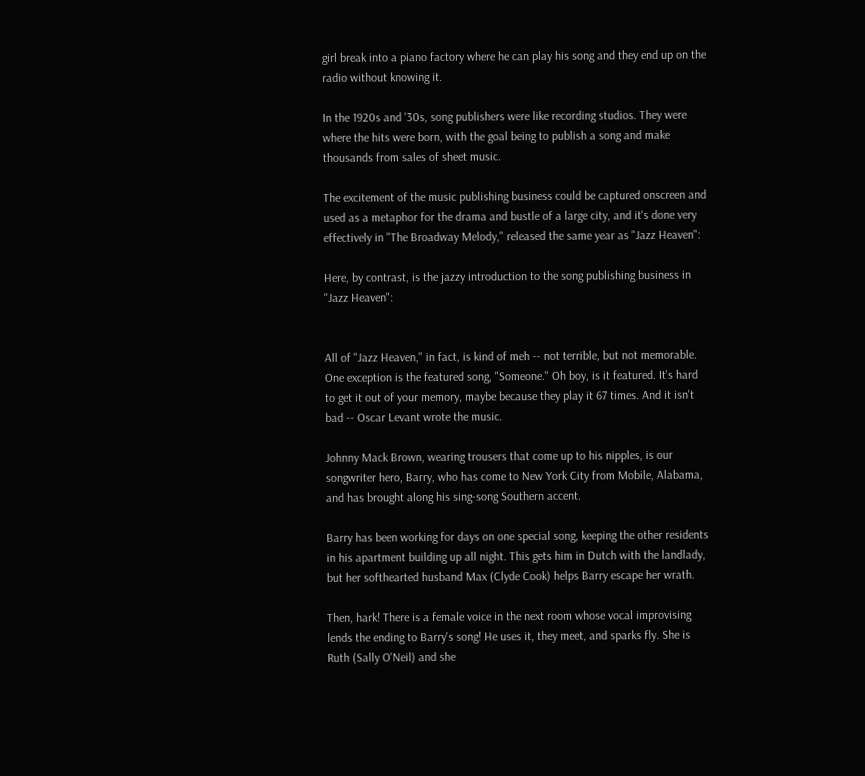girl break into a piano factory where he can play his song and they end up on the radio without knowing it.

In the 1920s and '30s, song publishers were like recording studios. They were where the hits were born, with the goal being to publish a song and make thousands from sales of sheet music.

The excitement of the music publishing business could be captured onscreen and used as a metaphor for the drama and bustle of a large city, and it's done very effectively in "The Broadway Melody," released the same year as "Jazz Heaven":

Here, by contrast, is the jazzy introduction to the song publishing business in "Jazz Heaven":


All of "Jazz Heaven," in fact, is kind of meh -- not terrible, but not memorable. One exception is the featured song, "Someone." Oh boy, is it featured. It's hard to get it out of your memory, maybe because they play it 67 times. And it isn't bad -- Oscar Levant wrote the music.

Johnny Mack Brown, wearing trousers that come up to his nipples, is our songwriter hero, Barry, who has come to New York City from Mobile, Alabama, and has brought along his sing-song Southern accent.

Barry has been working for days on one special song, keeping the other residents in his apartment building up all night. This gets him in Dutch with the landlady, but her softhearted husband Max (Clyde Cook) helps Barry escape her wrath.

Then, hark! There is a female voice in the next room whose vocal improvising lends the ending to Barry's song! He uses it, they meet, and sparks fly. She is Ruth (Sally O'Neil) and she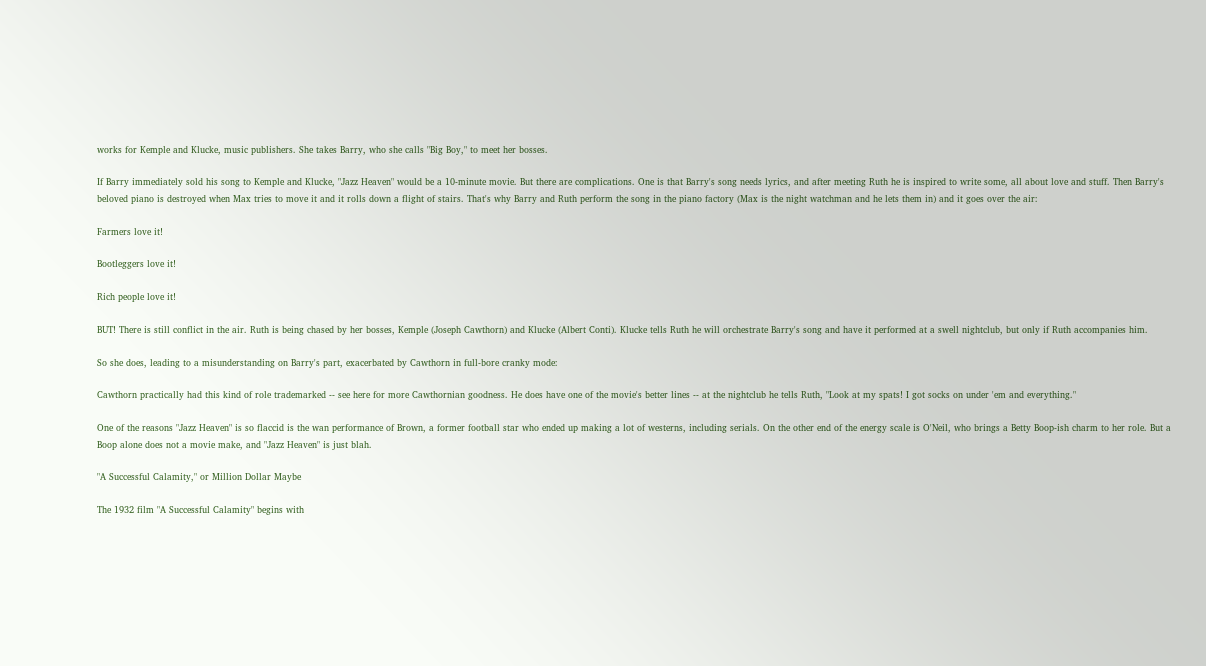works for Kemple and Klucke, music publishers. She takes Barry, who she calls "Big Boy," to meet her bosses.

If Barry immediately sold his song to Kemple and Klucke, "Jazz Heaven" would be a 10-minute movie. But there are complications. One is that Barry's song needs lyrics, and after meeting Ruth he is inspired to write some, all about love and stuff. Then Barry's beloved piano is destroyed when Max tries to move it and it rolls down a flight of stairs. That's why Barry and Ruth perform the song in the piano factory (Max is the night watchman and he lets them in) and it goes over the air:

Farmers love it!

Bootleggers love it!

Rich people love it!

BUT! There is still conflict in the air. Ruth is being chased by her bosses, Kemple (Joseph Cawthorn) and Klucke (Albert Conti). Klucke tells Ruth he will orchestrate Barry's song and have it performed at a swell nightclub, but only if Ruth accompanies him.

So she does, leading to a misunderstanding on Barry's part, exacerbated by Cawthorn in full-bore cranky mode:

Cawthorn practically had this kind of role trademarked -- see here for more Cawthornian goodness. He does have one of the movie's better lines -- at the nightclub he tells Ruth, "Look at my spats! I got socks on under 'em and everything."

One of the reasons "Jazz Heaven" is so flaccid is the wan performance of Brown, a former football star who ended up making a lot of westerns, including serials. On the other end of the energy scale is O'Neil, who brings a Betty Boop-ish charm to her role. But a Boop alone does not a movie make, and "Jazz Heaven" is just blah.

"A Successful Calamity," or Million Dollar Maybe

The 1932 film "A Successful Calamity" begins with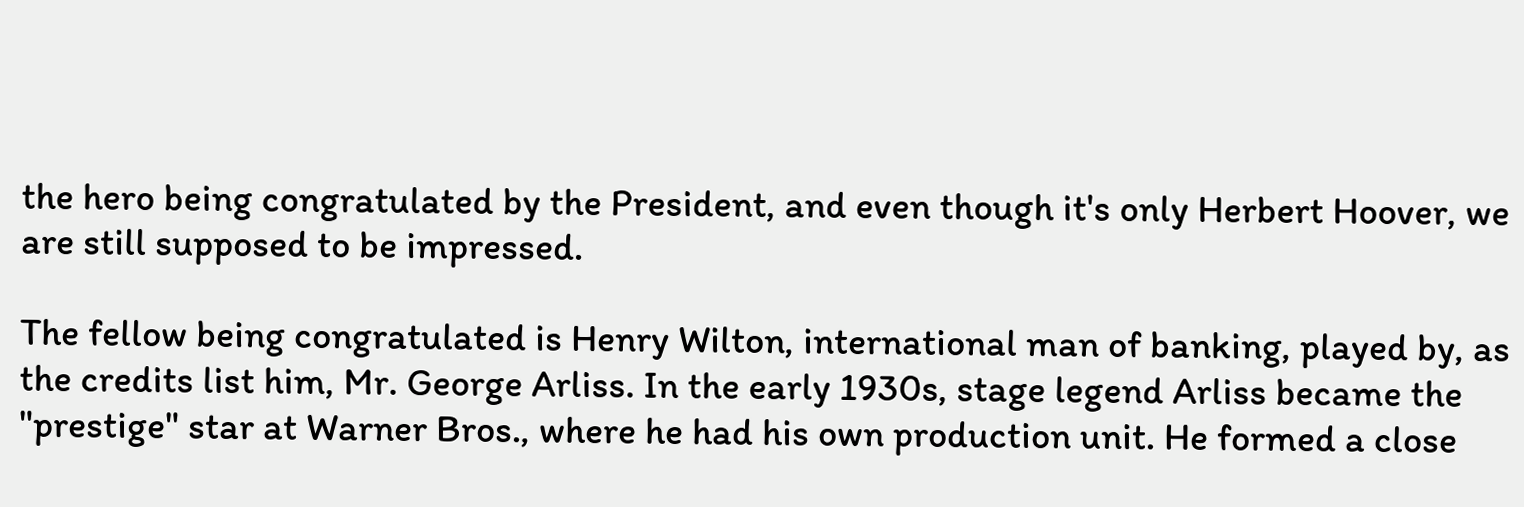the hero being congratulated by the President, and even though it's only Herbert Hoover, we are still supposed to be impressed.

The fellow being congratulated is Henry Wilton, international man of banking, played by, as the credits list him, Mr. George Arliss. In the early 1930s, stage legend Arliss became the "prestige" star at Warner Bros., where he had his own production unit. He formed a close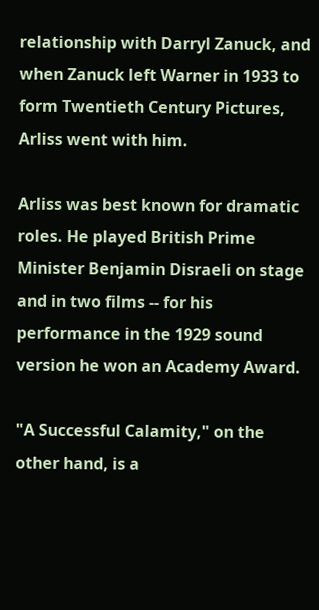relationship with Darryl Zanuck, and when Zanuck left Warner in 1933 to form Twentieth Century Pictures, Arliss went with him.

Arliss was best known for dramatic roles. He played British Prime Minister Benjamin Disraeli on stage and in two films -- for his performance in the 1929 sound version he won an Academy Award.

"A Successful Calamity," on the other hand, is a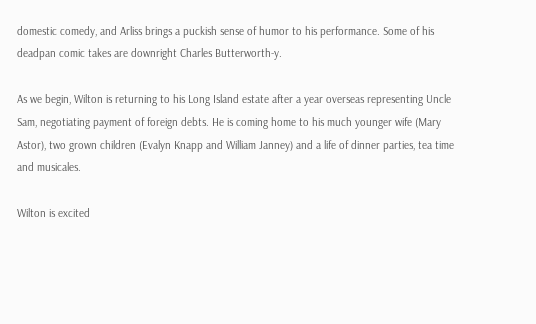domestic comedy, and Arliss brings a puckish sense of humor to his performance. Some of his deadpan comic takes are downright Charles Butterworth-y.

As we begin, Wilton is returning to his Long Island estate after a year overseas representing Uncle Sam, negotiating payment of foreign debts. He is coming home to his much younger wife (Mary Astor), two grown children (Evalyn Knapp and William Janney) and a life of dinner parties, tea time and musicales.

Wilton is excited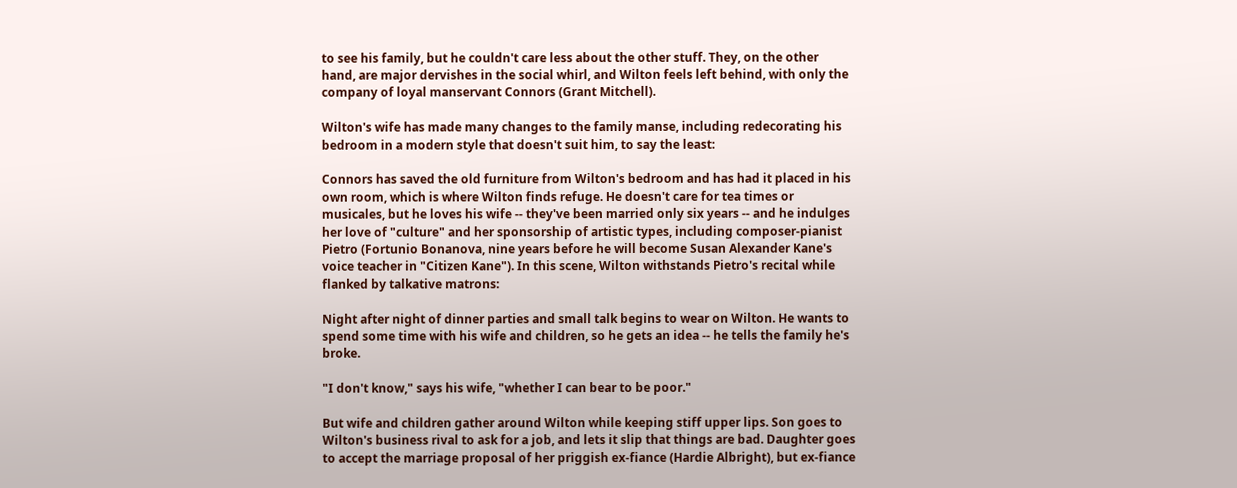to see his family, but he couldn't care less about the other stuff. They, on the other hand, are major dervishes in the social whirl, and Wilton feels left behind, with only the company of loyal manservant Connors (Grant Mitchell).

Wilton's wife has made many changes to the family manse, including redecorating his bedroom in a modern style that doesn't suit him, to say the least:

Connors has saved the old furniture from Wilton's bedroom and has had it placed in his own room, which is where Wilton finds refuge. He doesn't care for tea times or musicales, but he loves his wife -- they've been married only six years -- and he indulges her love of "culture" and her sponsorship of artistic types, including composer-pianist Pietro (Fortunio Bonanova, nine years before he will become Susan Alexander Kane's voice teacher in "Citizen Kane"). In this scene, Wilton withstands Pietro's recital while flanked by talkative matrons:

Night after night of dinner parties and small talk begins to wear on Wilton. He wants to spend some time with his wife and children, so he gets an idea -- he tells the family he's broke.

"I don't know," says his wife, "whether I can bear to be poor."

But wife and children gather around Wilton while keeping stiff upper lips. Son goes to Wilton's business rival to ask for a job, and lets it slip that things are bad. Daughter goes to accept the marriage proposal of her priggish ex-fiance (Hardie Albright), but ex-fiance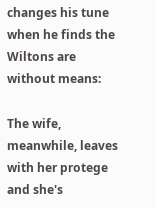changes his tune when he finds the Wiltons are without means:

The wife, meanwhile, leaves with her protege and she's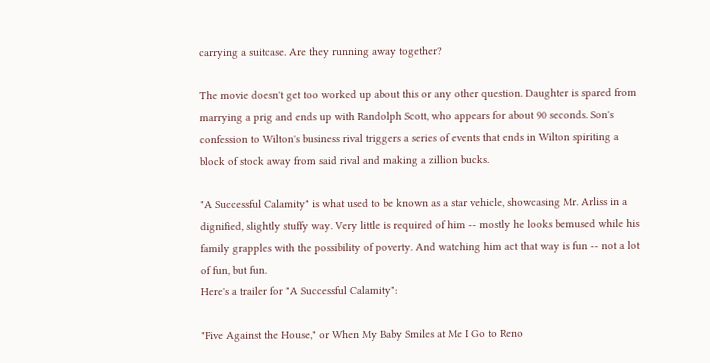carrying a suitcase. Are they running away together?

The movie doesn't get too worked up about this or any other question. Daughter is spared from marrying a prig and ends up with Randolph Scott, who appears for about 90 seconds. Son's confession to Wilton's business rival triggers a series of events that ends in Wilton spiriting a block of stock away from said rival and making a zillion bucks.

"A Successful Calamity" is what used to be known as a star vehicle, showcasing Mr. Arliss in a dignified, slightly stuffy way. Very little is required of him -- mostly he looks bemused while his family grapples with the possibility of poverty. And watching him act that way is fun -- not a lot of fun, but fun.
Here's a trailer for "A Successful Calamity":

"Five Against the House," or When My Baby Smiles at Me I Go to Reno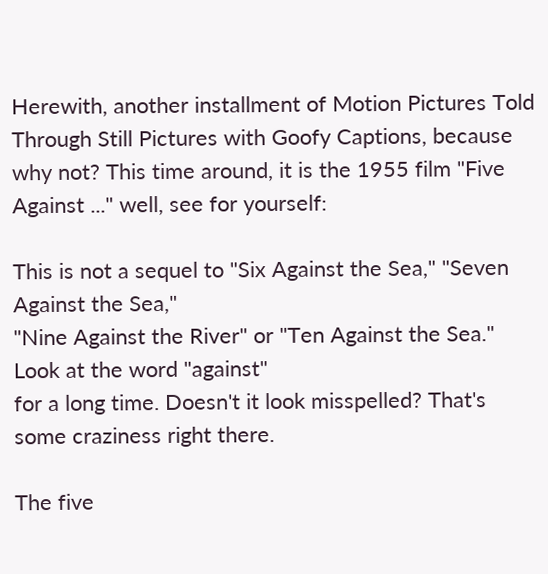Herewith, another installment of Motion Pictures Told Through Still Pictures with Goofy Captions, because why not? This time around, it is the 1955 film "Five Against ..." well, see for yourself:

This is not a sequel to "Six Against the Sea," "Seven Against the Sea,"
"Nine Against the River" or "Ten Against the Sea." Look at the word "against"
for a long time. Doesn't it look misspelled? That's some craziness right there.

The five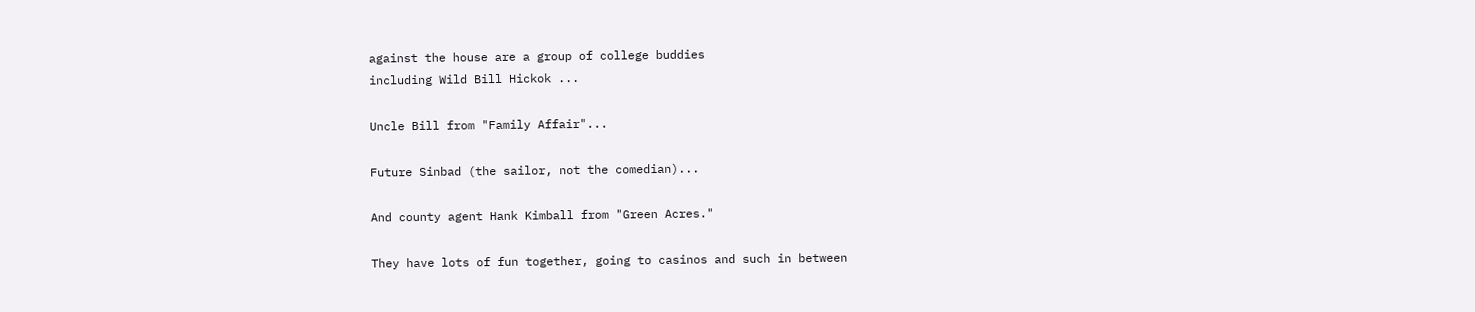against the house are a group of college buddies
including Wild Bill Hickok ...

Uncle Bill from "Family Affair"...

Future Sinbad (the sailor, not the comedian)...

And county agent Hank Kimball from "Green Acres."

They have lots of fun together, going to casinos and such in between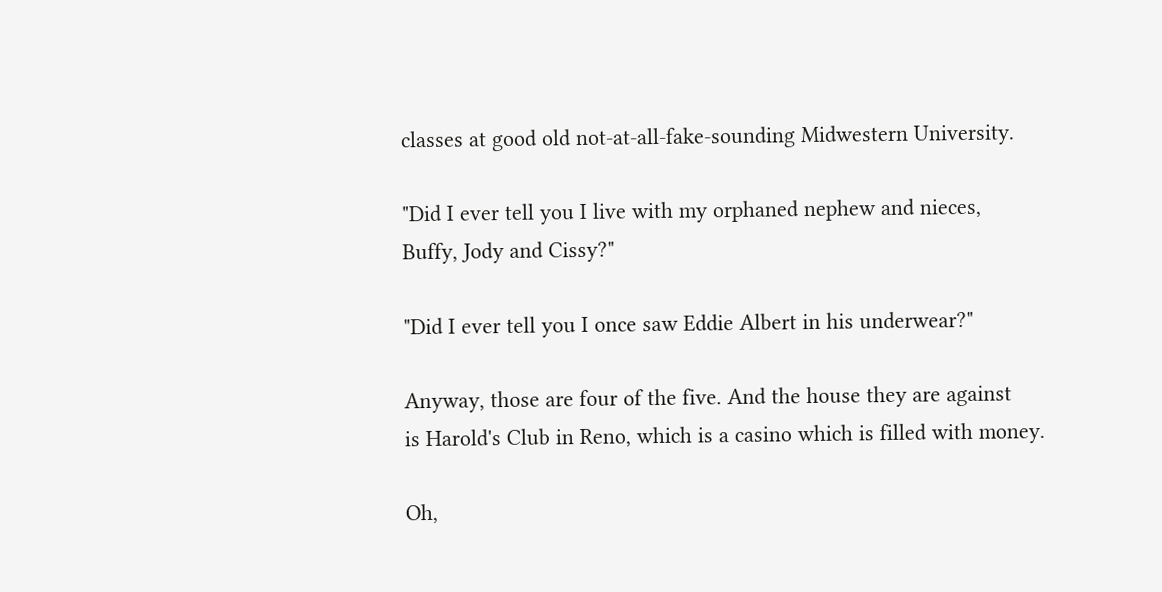classes at good old not-at-all-fake-sounding Midwestern University.

"Did I ever tell you I live with my orphaned nephew and nieces,
Buffy, Jody and Cissy?"

"Did I ever tell you I once saw Eddie Albert in his underwear?"

Anyway, those are four of the five. And the house they are against
is Harold's Club in Reno, which is a casino which is filled with money.

Oh,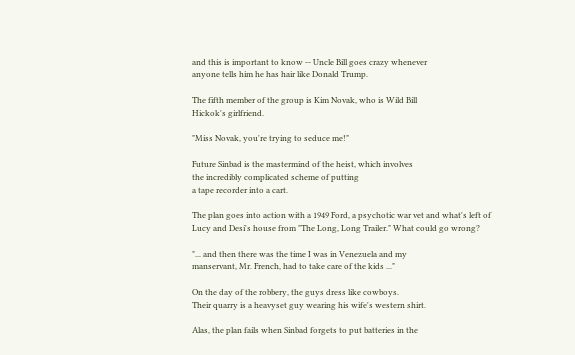and this is important to know -- Uncle Bill goes crazy whenever
anyone tells him he has hair like Donald Trump.

The fifth member of the group is Kim Novak, who is Wild Bill
Hickok's girlfriend.

"Miss Novak, you're trying to seduce me!"

Future Sinbad is the mastermind of the heist, which involves
the incredibly complicated scheme of putting
a tape recorder into a cart.

The plan goes into action with a 1949 Ford, a psychotic war vet and what's left of
Lucy and Desi's house from "The Long, Long Trailer." What could go wrong?

"... and then there was the time I was in Venezuela and my
manservant, Mr. French, had to take care of the kids ..."

On the day of the robbery, the guys dress like cowboys.
Their quarry is a heavyset guy wearing his wife's western shirt.

Alas, the plan fails when Sinbad forgets to put batteries in the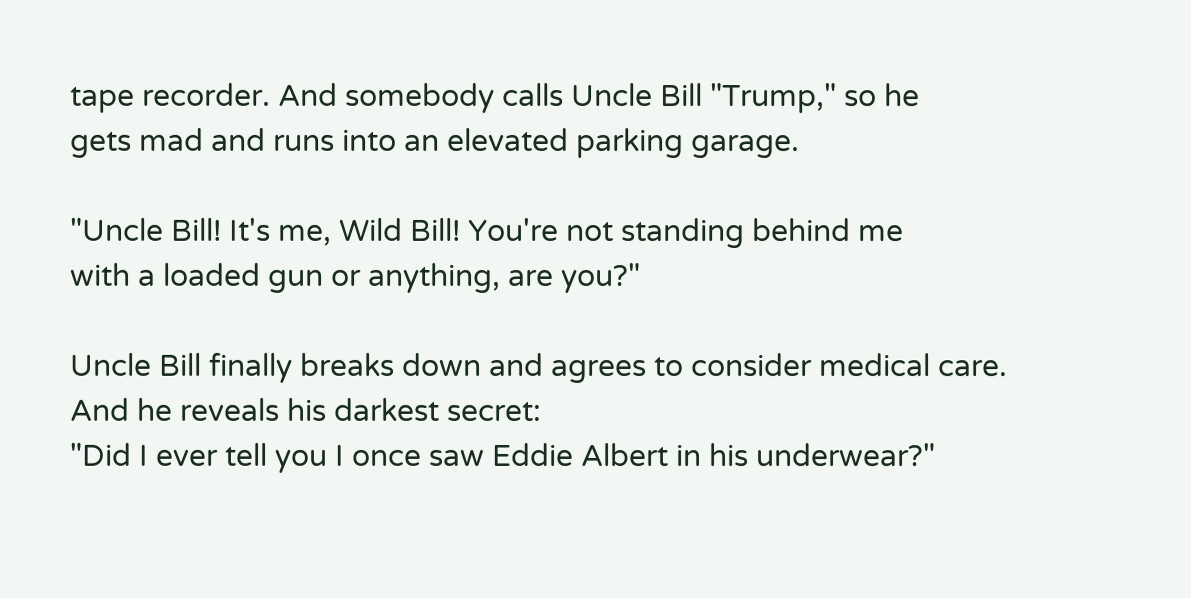tape recorder. And somebody calls Uncle Bill "Trump," so he
gets mad and runs into an elevated parking garage.

"Uncle Bill! It's me, Wild Bill! You're not standing behind me
with a loaded gun or anything, are you?"

Uncle Bill finally breaks down and agrees to consider medical care.
And he reveals his darkest secret:
"Did I ever tell you I once saw Eddie Albert in his underwear?"